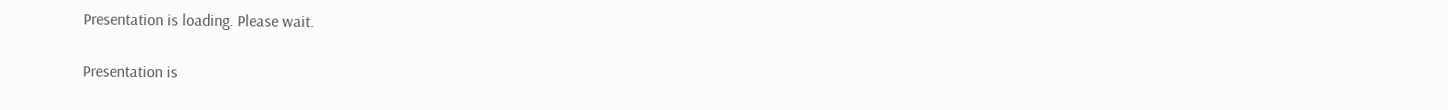Presentation is loading. Please wait.

Presentation is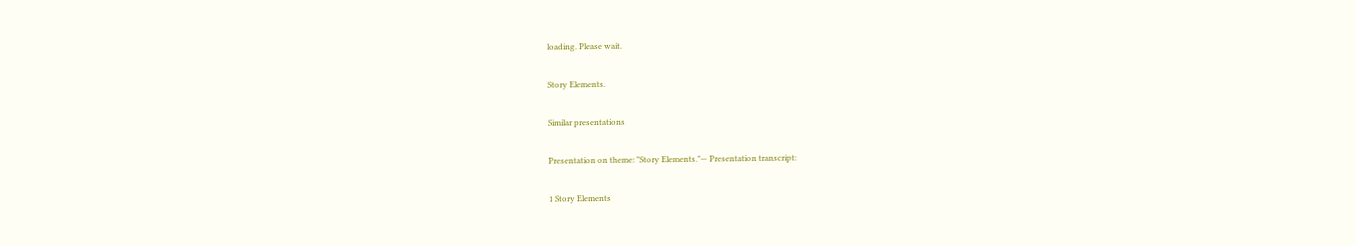loading. Please wait.

Story Elements.

Similar presentations

Presentation on theme: "Story Elements."— Presentation transcript:

1 Story Elements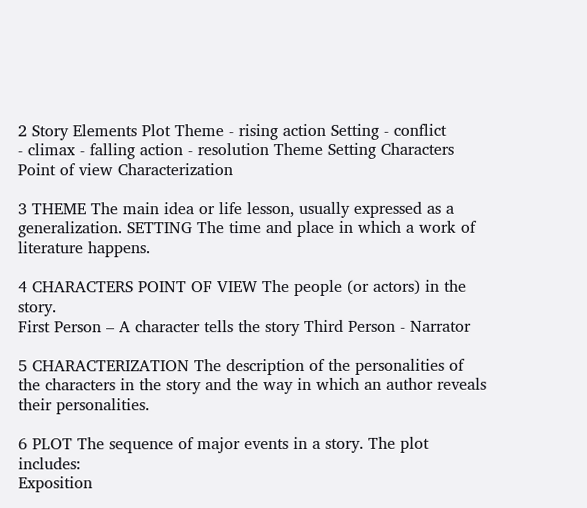2 Story Elements Plot Theme - rising action Setting - conflict
- climax - falling action - resolution Theme Setting Characters Point of view Characterization

3 THEME The main idea or life lesson, usually expressed as a generalization. SETTING The time and place in which a work of literature happens.

4 CHARACTERS POINT OF VIEW The people (or actors) in the story.
First Person – A character tells the story Third Person - Narrator

5 CHARACTERIZATION The description of the personalities of the characters in the story and the way in which an author reveals their personalities.

6 PLOT The sequence of major events in a story. The plot includes:
Exposition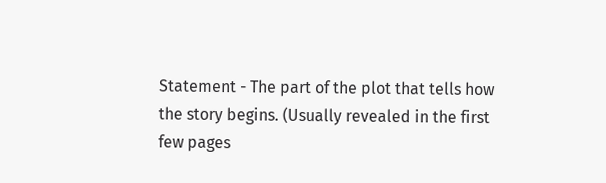Statement - The part of the plot that tells how the story begins. (Usually revealed in the first few pages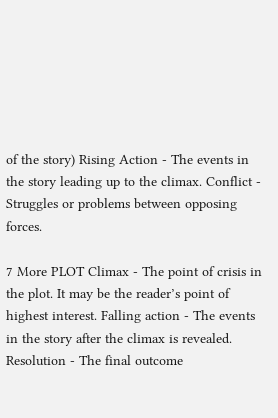of the story) Rising Action - The events in the story leading up to the climax. Conflict - Struggles or problems between opposing forces.

7 More PLOT Climax - The point of crisis in the plot. It may be the reader’s point of highest interest. Falling action - The events in the story after the climax is revealed. Resolution - The final outcome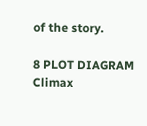of the story.

8 PLOT DIAGRAM Climax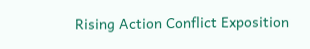Rising Action Conflict Exposition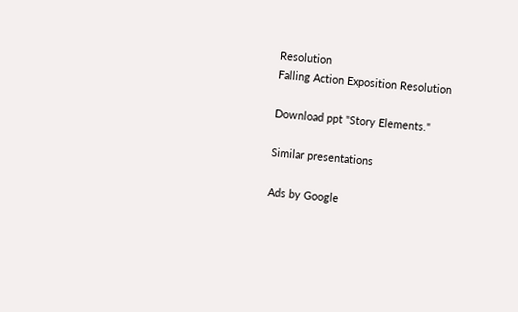Resolution
Falling Action Exposition Resolution

Download ppt "Story Elements."

Similar presentations

Ads by Google